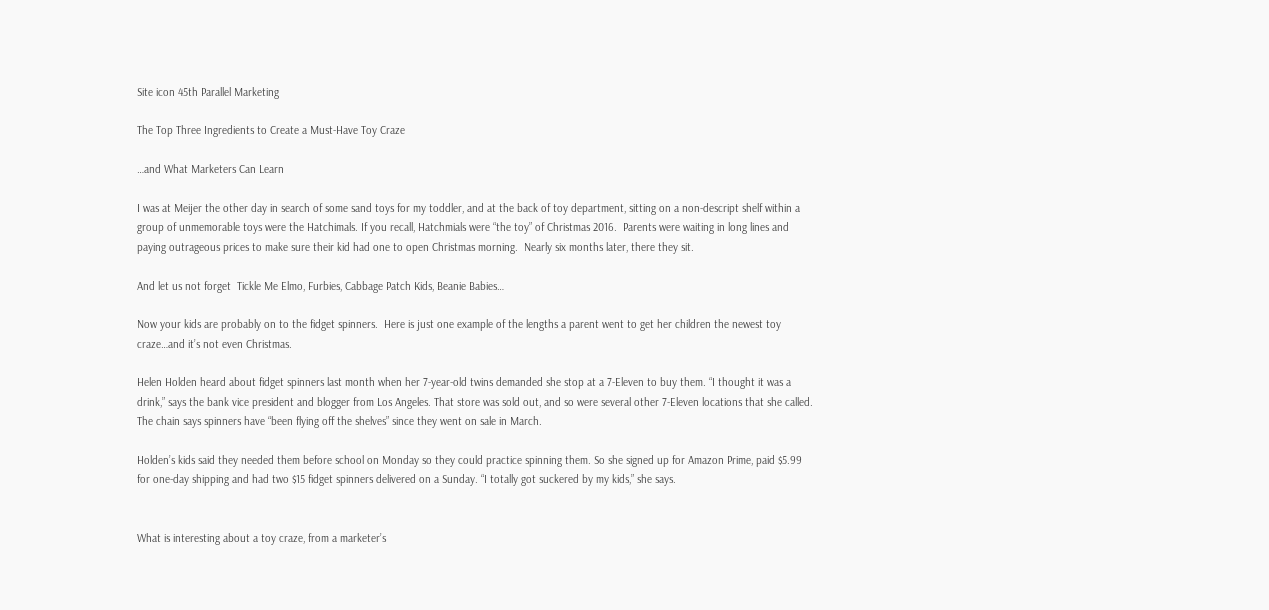Site icon 45th Parallel Marketing

The Top Three Ingredients to Create a Must-Have Toy Craze

…and What Marketers Can Learn

I was at Meijer the other day in search of some sand toys for my toddler, and at the back of toy department, sitting on a non-descript shelf within a group of unmemorable toys were the Hatchimals. If you recall, Hatchmials were “the toy” of Christmas 2016.  Parents were waiting in long lines and paying outrageous prices to make sure their kid had one to open Christmas morning.  Nearly six months later, there they sit.

And let us not forget  Tickle Me Elmo, Furbies, Cabbage Patch Kids, Beanie Babies…

Now your kids are probably on to the fidget spinners.  Here is just one example of the lengths a parent went to get her children the newest toy craze…and it’s not even Christmas.

Helen Holden heard about fidget spinners last month when her 7-year-old twins demanded she stop at a 7-Eleven to buy them. “I thought it was a drink,” says the bank vice president and blogger from Los Angeles. That store was sold out, and so were several other 7-Eleven locations that she called. The chain says spinners have “been flying off the shelves” since they went on sale in March.

Holden’s kids said they needed them before school on Monday so they could practice spinning them. So she signed up for Amazon Prime, paid $5.99 for one-day shipping and had two $15 fidget spinners delivered on a Sunday. “I totally got suckered by my kids,” she says.


What is interesting about a toy craze, from a marketer’s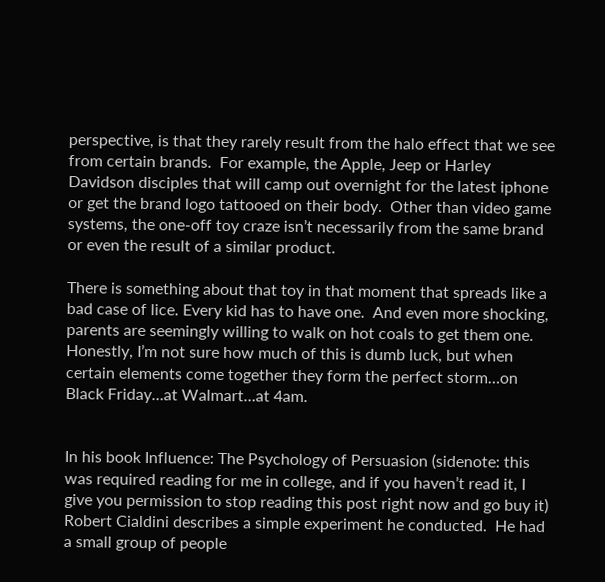perspective, is that they rarely result from the halo effect that we see from certain brands.  For example, the Apple, Jeep or Harley Davidson disciples that will camp out overnight for the latest iphone or get the brand logo tattooed on their body.  Other than video game systems, the one-off toy craze isn’t necessarily from the same brand or even the result of a similar product.

There is something about that toy in that moment that spreads like a bad case of lice. Every kid has to have one.  And even more shocking, parents are seemingly willing to walk on hot coals to get them one.  Honestly, I’m not sure how much of this is dumb luck, but when certain elements come together they form the perfect storm…on Black Friday…at Walmart…at 4am.


In his book Influence: The Psychology of Persuasion (sidenote: this was required reading for me in college, and if you haven’t read it, I give you permission to stop reading this post right now and go buy it) Robert Cialdini describes a simple experiment he conducted.  He had a small group of people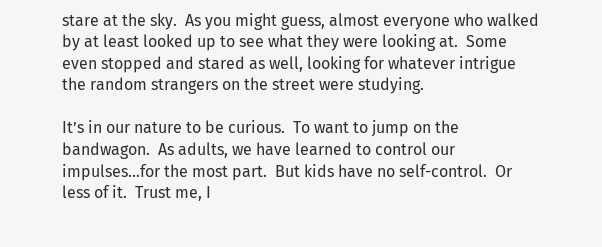stare at the sky.  As you might guess, almost everyone who walked by at least looked up to see what they were looking at.  Some even stopped and stared as well, looking for whatever intrigue the random strangers on the street were studying.

It’s in our nature to be curious.  To want to jump on the bandwagon.  As adults, we have learned to control our impulses…for the most part.  But kids have no self-control.  Or less of it.  Trust me, I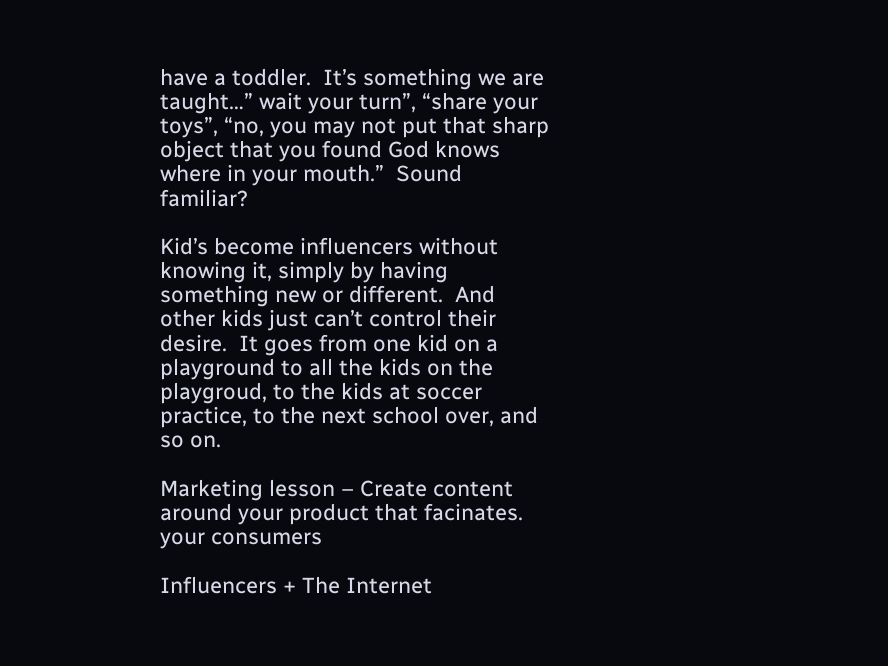have a toddler.  It’s something we are taught…” wait your turn”, “share your toys”, “no, you may not put that sharp object that you found God knows where in your mouth.”  Sound familiar?

Kid’s become influencers without knowing it, simply by having something new or different.  And other kids just can’t control their desire.  It goes from one kid on a playground to all the kids on the playgroud, to the kids at soccer practice, to the next school over, and so on.

Marketing lesson – Create content around your product that facinates. your consumers

Influencers + The Internet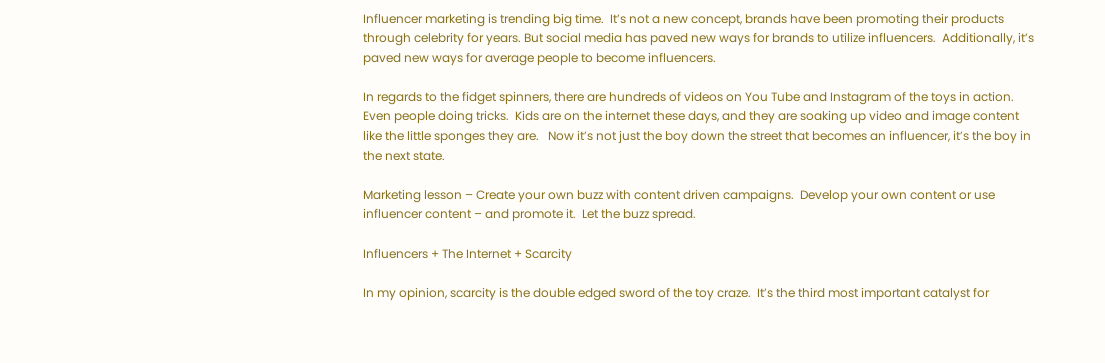Influencer marketing is trending big time.  It’s not a new concept, brands have been promoting their products through celebrity for years. But social media has paved new ways for brands to utilize influencers.  Additionally, it’s paved new ways for average people to become influencers.

In regards to the fidget spinners, there are hundreds of videos on You Tube and Instagram of the toys in action.  Even people doing tricks.  Kids are on the internet these days, and they are soaking up video and image content like the little sponges they are.   Now it’s not just the boy down the street that becomes an influencer, it’s the boy in the next state.

Marketing lesson – Create your own buzz with content driven campaigns.  Develop your own content or use influencer content – and promote it.  Let the buzz spread.

Influencers + The Internet + Scarcity

In my opinion, scarcity is the double edged sword of the toy craze.  It’s the third most important catalyst for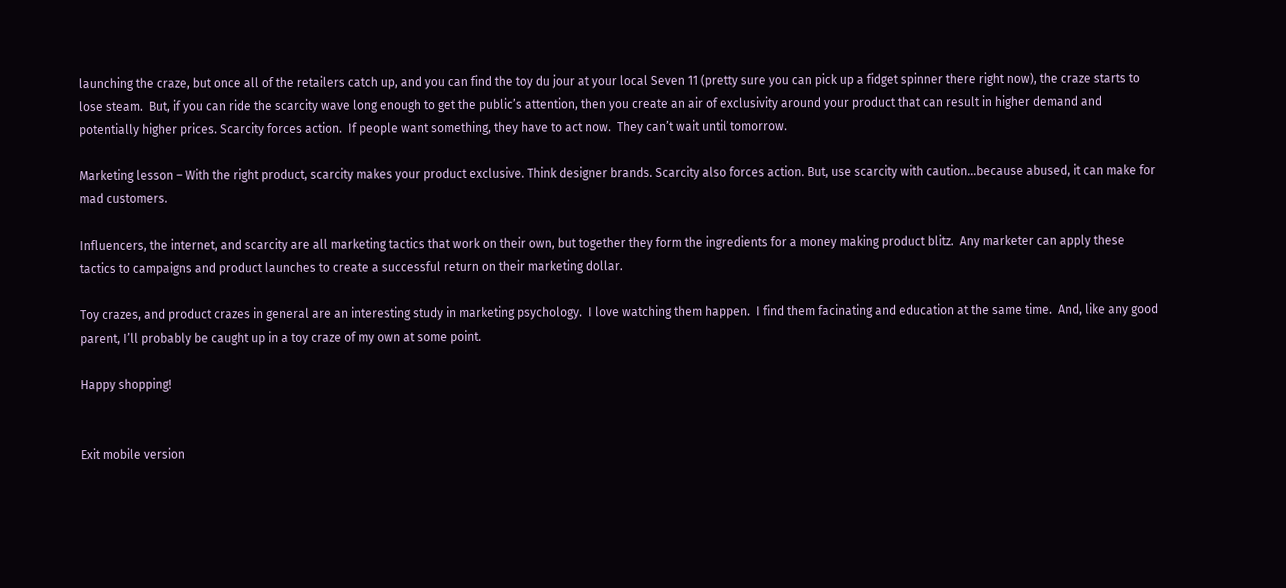launching the craze, but once all of the retailers catch up, and you can find the toy du jour at your local Seven 11 (pretty sure you can pick up a fidget spinner there right now), the craze starts to lose steam.  But, if you can ride the scarcity wave long enough to get the public’s attention, then you create an air of exclusivity around your product that can result in higher demand and potentially higher prices. Scarcity forces action.  If people want something, they have to act now.  They can’t wait until tomorrow.

Marketing lesson – With the right product, scarcity makes your product exclusive. Think designer brands. Scarcity also forces action. But, use scarcity with caution…because abused, it can make for mad customers.

Influencers, the internet, and scarcity are all marketing tactics that work on their own, but together they form the ingredients for a money making product blitz.  Any marketer can apply these tactics to campaigns and product launches to create a successful return on their marketing dollar.

Toy crazes, and product crazes in general are an interesting study in marketing psychology.  I love watching them happen.  I find them facinating and education at the same time.  And, like any good parent, I’ll probably be caught up in a toy craze of my own at some point.

Happy shopping!


Exit mobile version